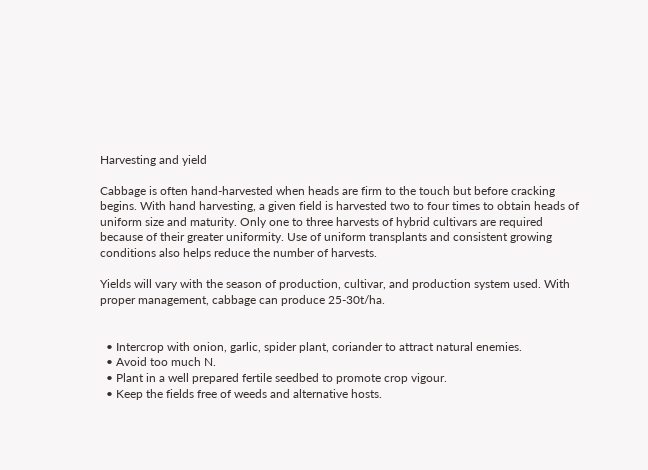Harvesting and yield

Cabbage is often hand-harvested when heads are firm to the touch but before cracking begins. With hand harvesting, a given field is harvested two to four times to obtain heads of uniform size and maturity. Only one to three harvests of hybrid cultivars are required because of their greater uniformity. Use of uniform transplants and consistent growing conditions also helps reduce the number of harvests.

Yields will vary with the season of production, cultivar, and production system used. With proper management, cabbage can produce 25-30t/ha.


  • Intercrop with onion, garlic, spider plant, coriander to attract natural enemies.
  • Avoid too much N.
  • Plant in a well prepared fertile seedbed to promote crop vigour.
  • Keep the fields free of weeds and alternative hosts.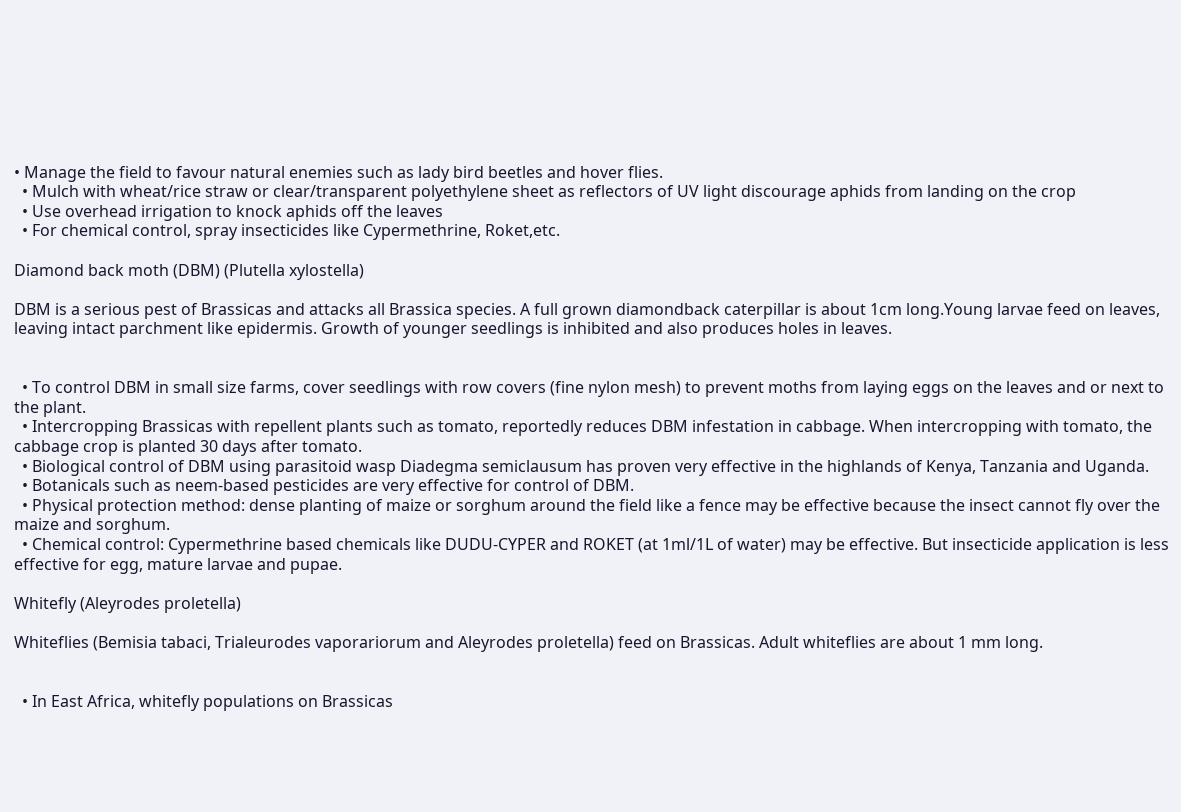• Manage the field to favour natural enemies such as lady bird beetles and hover flies.
  • Mulch with wheat/rice straw or clear/transparent polyethylene sheet as reflectors of UV light discourage aphids from landing on the crop
  • Use overhead irrigation to knock aphids off the leaves
  • For chemical control, spray insecticides like Cypermethrine, Roket,etc.

Diamond back moth (DBM) (Plutella xylostella)

DBM is a serious pest of Brassicas and attacks all Brassica species. A full grown diamondback caterpillar is about 1cm long.Young larvae feed on leaves, leaving intact parchment like epidermis. Growth of younger seedlings is inhibited and also produces holes in leaves.


  • To control DBM in small size farms, cover seedlings with row covers (fine nylon mesh) to prevent moths from laying eggs on the leaves and or next to the plant.
  • Intercropping Brassicas with repellent plants such as tomato, reportedly reduces DBM infestation in cabbage. When intercropping with tomato, the cabbage crop is planted 30 days after tomato.
  • Biological control of DBM using parasitoid wasp Diadegma semiclausum has proven very effective in the highlands of Kenya, Tanzania and Uganda.
  • Botanicals such as neem-based pesticides are very effective for control of DBM.
  • Physical protection method: dense planting of maize or sorghum around the field like a fence may be effective because the insect cannot fly over the maize and sorghum.
  • Chemical control: Cypermethrine based chemicals like DUDU-CYPER and ROKET (at 1ml/1L of water) may be effective. But insecticide application is less effective for egg, mature larvae and pupae.

Whitefly (Aleyrodes proletella)

Whiteflies (Bemisia tabaci, Trialeurodes vaporariorum and Aleyrodes proletella) feed on Brassicas. Adult whiteflies are about 1 mm long.


  • In East Africa, whitefly populations on Brassicas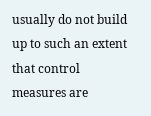usually do not build up to such an extent that control measures are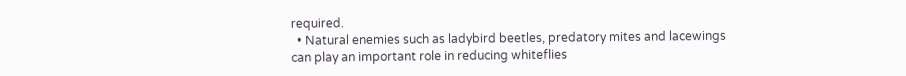required.
  • Natural enemies such as ladybird beetles, predatory mites and lacewings can play an important role in reducing whiteflies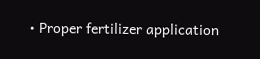• Proper fertilizer application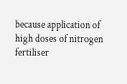because application of high doses of nitrogen fertiliser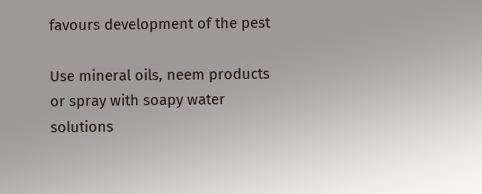favours development of the pest

Use mineral oils, neem products or spray with soapy water solutions